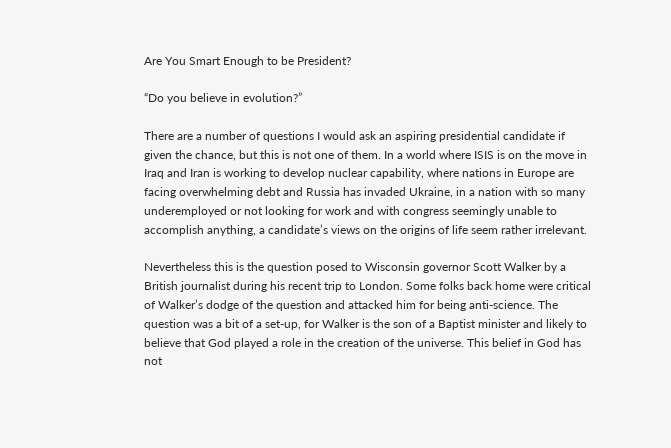Are You Smart Enough to be President?

“Do you believe in evolution?”

There are a number of questions I would ask an aspiring presidential candidate if given the chance, but this is not one of them. In a world where ISIS is on the move in Iraq and Iran is working to develop nuclear capability, where nations in Europe are facing overwhelming debt and Russia has invaded Ukraine, in a nation with so many underemployed or not looking for work and with congress seemingly unable to accomplish anything, a candidate’s views on the origins of life seem rather irrelevant.

Nevertheless this is the question posed to Wisconsin governor Scott Walker by a British journalist during his recent trip to London. Some folks back home were critical of Walker’s dodge of the question and attacked him for being anti-science. The question was a bit of a set-up, for Walker is the son of a Baptist minister and likely to believe that God played a role in the creation of the universe. This belief in God has not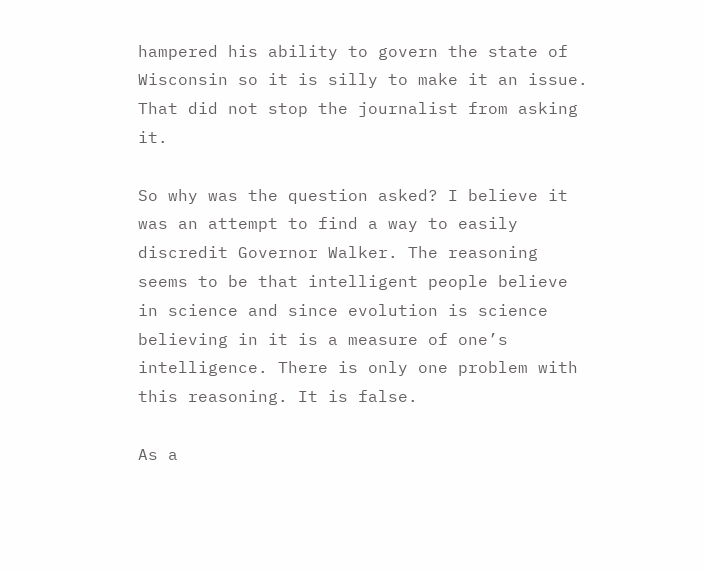hampered his ability to govern the state of Wisconsin so it is silly to make it an issue. That did not stop the journalist from asking it.

So why was the question asked? I believe it was an attempt to find a way to easily discredit Governor Walker. The reasoning seems to be that intelligent people believe in science and since evolution is science believing in it is a measure of one’s intelligence. There is only one problem with this reasoning. It is false.

As a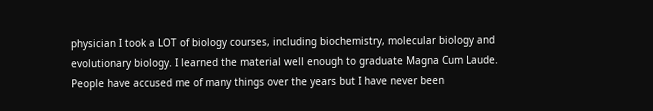physician I took a LOT of biology courses, including biochemistry, molecular biology and evolutionary biology. I learned the material well enough to graduate Magna Cum Laude. People have accused me of many things over the years but I have never been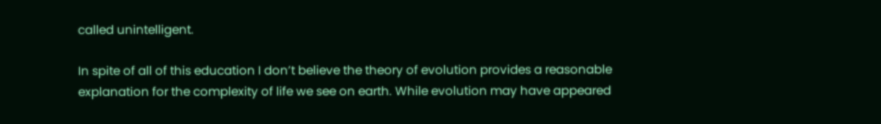called unintelligent.

In spite of all of this education I don’t believe the theory of evolution provides a reasonable explanation for the complexity of life we see on earth. While evolution may have appeared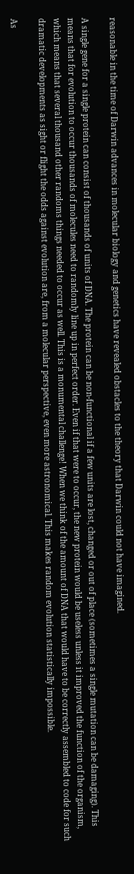reasonable in the time of Darwin advances in molecular biology and genetics have revealed obstacles to the theory that Darwin could not have imagined.

A single gene for a single protein can consist of thousands of units of DNA. The protein can be non-functional if a few units are lost, changed or out of place (sometimes a single mutation can be damaging). This means that for evolution to occur thousands of molecules need to randomly line up in perfect order. Even if that were to occur, the new protein would be useless unless it improved the function of the organism, which means that several thousand other randoms things needed to occur as well. This is a monumental challenge! When we think of the amount of DNA that would have to be correctly assembled to code for such dramatic developments as sight or flight the odds against evolution are, from a molecular perspective, even more astronomical. This makes random evolution statistically impossible.

As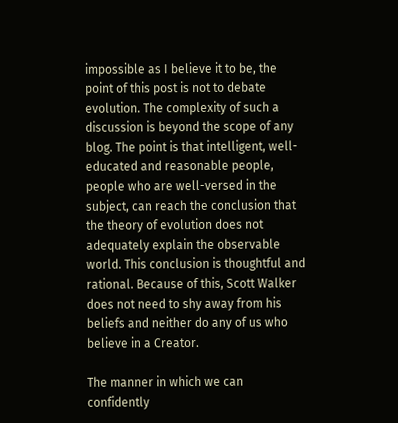impossible as I believe it to be, the point of this post is not to debate evolution. The complexity of such a discussion is beyond the scope of any blog. The point is that intelligent, well-educated and reasonable people, people who are well-versed in the subject, can reach the conclusion that the theory of evolution does not adequately explain the observable world. This conclusion is thoughtful and rational. Because of this, Scott Walker does not need to shy away from his beliefs and neither do any of us who believe in a Creator.

The manner in which we can confidently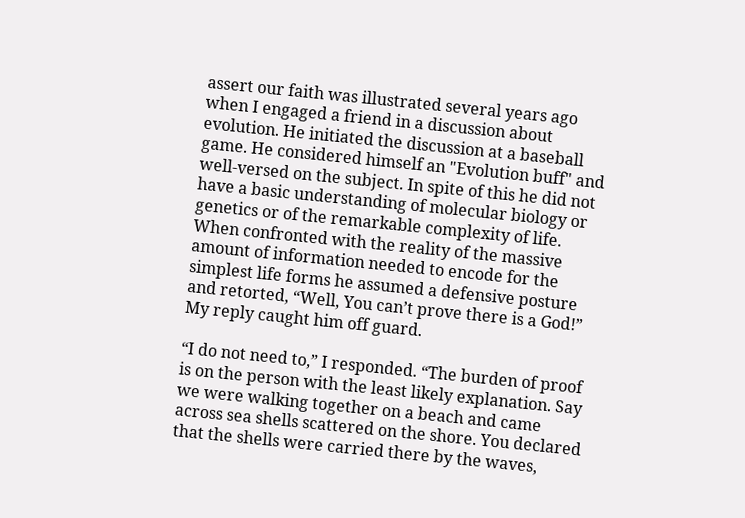assert our faith was illustrated several years ago when I engaged a friend in a discussion about evolution. He initiated the discussion at a baseball game. He considered himself an "Evolution buff" and well-versed on the subject. In spite of this he did not have a basic understanding of molecular biology or genetics or of the remarkable complexity of life. When confronted with the reality of the massive amount of information needed to encode for the simplest life forms he assumed a defensive posture and retorted, “Well, You can’t prove there is a God!” My reply caught him off guard.

“I do not need to,” I responded. “The burden of proof is on the person with the least likely explanation. Say we were walking together on a beach and came across sea shells scattered on the shore. You declared that the shells were carried there by the waves,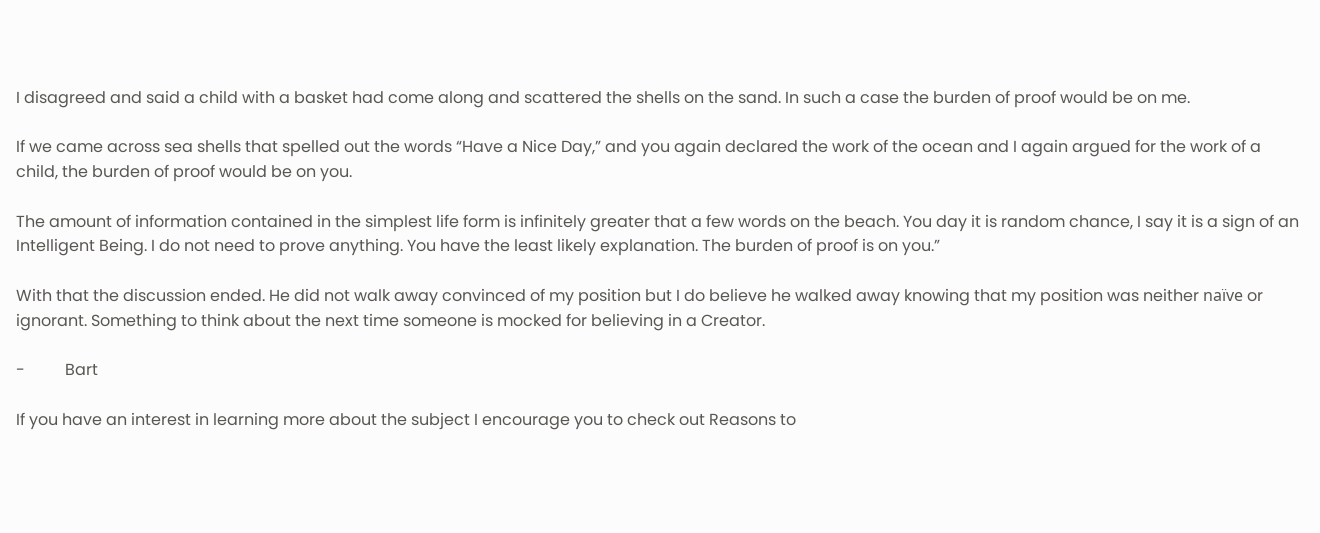I disagreed and said a child with a basket had come along and scattered the shells on the sand. In such a case the burden of proof would be on me.

If we came across sea shells that spelled out the words “Have a Nice Day,” and you again declared the work of the ocean and I again argued for the work of a child, the burden of proof would be on you.

The amount of information contained in the simplest life form is infinitely greater that a few words on the beach. You day it is random chance, I say it is a sign of an Intelligent Being. I do not need to prove anything. You have the least likely explanation. The burden of proof is on you.”

With that the discussion ended. He did not walk away convinced of my position but I do believe he walked away knowing that my position was neither naïve or ignorant. Something to think about the next time someone is mocked for believing in a Creator.

-          Bart

If you have an interest in learning more about the subject I encourage you to check out Reasons to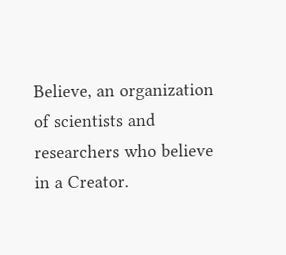Believe, an organization of scientists and researchers who believe in a Creator.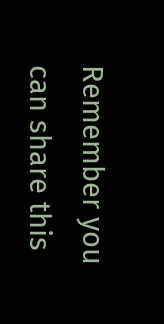Remember you can share this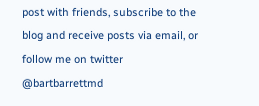post with friends, subscribe to the blog and receive posts via email, or follow me on twitter @bartbarrettmd